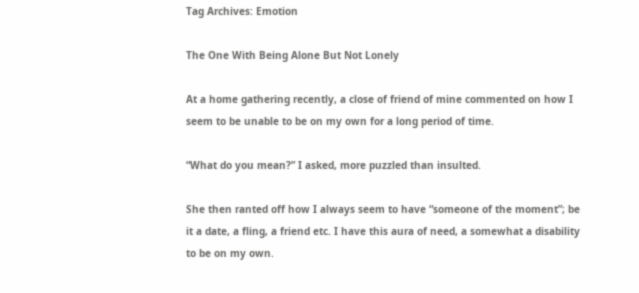Tag Archives: Emotion

The One With Being Alone But Not Lonely

At a home gathering recently, a close of friend of mine commented on how I seem to be unable to be on my own for a long period of time.

“What do you mean?” I asked, more puzzled than insulted.

She then ranted off how I always seem to have “someone of the moment”; be it a date, a fling, a friend etc. I have this aura of need, a somewhat a disability to be on my own.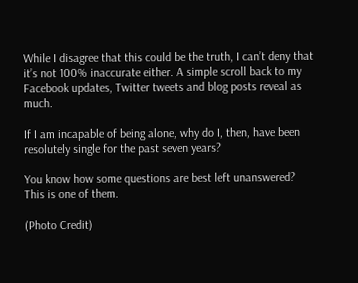While I disagree that this could be the truth, I can’t deny that it’s not 100% inaccurate either. A simple scroll back to my Facebook updates, Twitter tweets and blog posts reveal as much.

If I am incapable of being alone, why do I, then, have been resolutely single for the past seven years?

You know how some questions are best left unanswered? This is one of them.

(Photo Credit)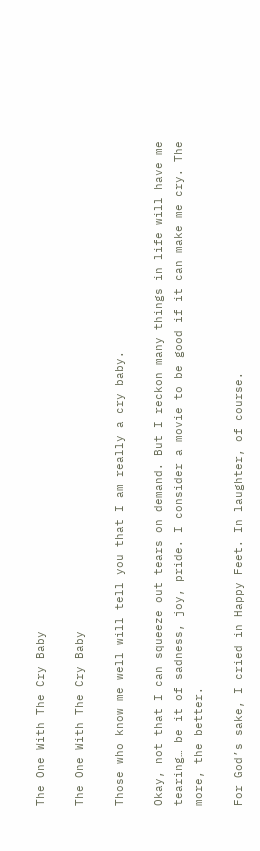The One With The Cry Baby

The One With The Cry Baby

Those who know me well will tell you that I am really a cry baby.

Okay, not that I can squeeze out tears on demand. But I reckon many things in life will have me tearing… be it of sadness, joy, pride. I consider a movie to be good if it can make me cry. The more, the better.

For God’s sake, I cried in Happy Feet. In laughter, of course.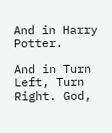And in Harry Potter.

And in Turn Left, Turn Right. God,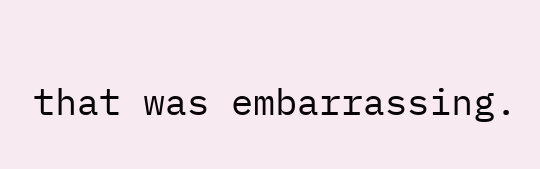that was embarrassing.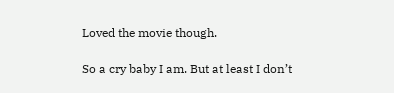Loved the movie though.

So a cry baby I am. But at least I don’t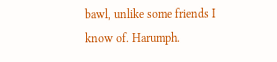bawl, unlike some friends I know of. Harumph.